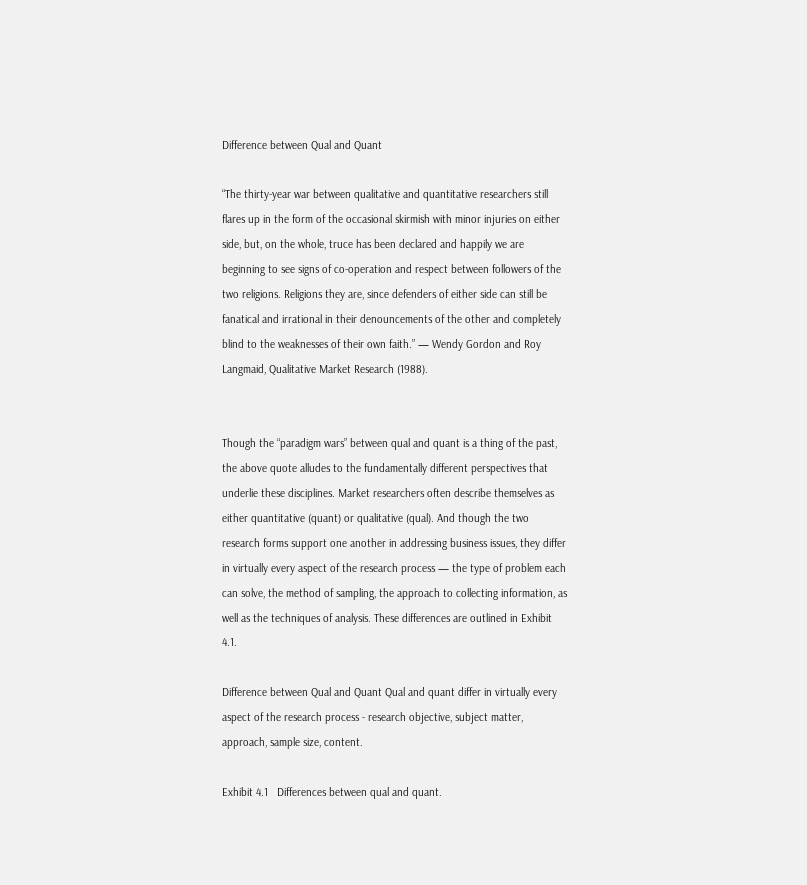Difference between Qual and Quant

“The thirty-year war between qualitative and quantitative researchers still flares up in the form of the occasional skirmish with minor injuries on either side, but, on the whole, truce has been declared and happily we are beginning to see signs of co-operation and respect between followers of the two religions. Religions they are, since defenders of either side can still be fanatical and irrational in their denouncements of the other and completely blind to the weaknesses of their own faith.” — Wendy Gordon and Roy Langmaid, Qualitative Market Research (1988).


Though the “paradigm wars” between qual and quant is a thing of the past, the above quote alludes to the fundamentally different perspectives that underlie these disciplines. Market researchers often describe themselves as either quantitative (quant) or qualitative (qual). And though the two research forms support one another in addressing business issues, they differ in virtually every aspect of the research process — the type of problem each can solve, the method of sampling, the approach to collecting information, as well as the techniques of analysis. These differences are outlined in Exhibit 4.1.

Difference between Qual and Quant Qual and quant differ in virtually every aspect of the research process - research objective, subject matter, approach, sample size, content.

Exhibit 4.1   Differences between qual and quant.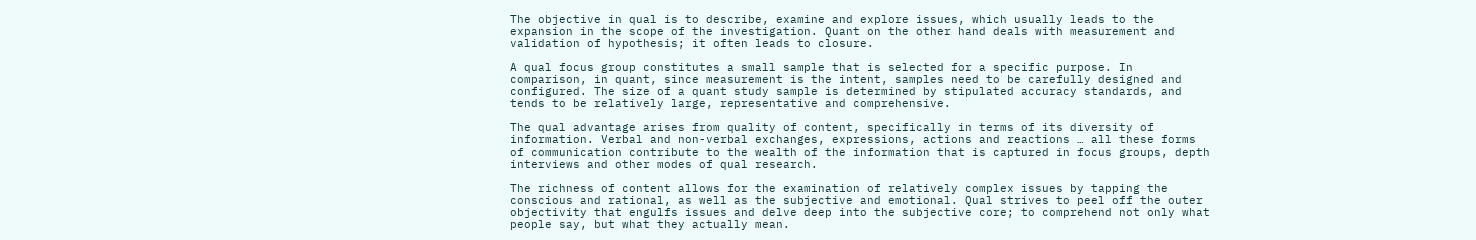The objective in qual is to describe, examine and explore issues, which usually leads to the expansion in the scope of the investigation. Quant on the other hand deals with measurement and validation of hypothesis; it often leads to closure.

A qual focus group constitutes a small sample that is selected for a specific purpose. In comparison, in quant, since measurement is the intent, samples need to be carefully designed and configured. The size of a quant study sample is determined by stipulated accuracy standards, and tends to be relatively large, representative and comprehensive.

The qual advantage arises from quality of content, specifically in terms of its diversity of information. Verbal and non-verbal exchanges, expressions, actions and reactions … all these forms of communication contribute to the wealth of the information that is captured in focus groups, depth interviews and other modes of qual research.

The richness of content allows for the examination of relatively complex issues by tapping the conscious and rational, as well as the subjective and emotional. Qual strives to peel off the outer objectivity that engulfs issues and delve deep into the subjective core; to comprehend not only what people say, but what they actually mean.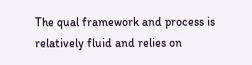The qual framework and process is relatively fluid and relies on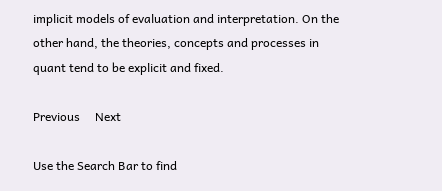implicit models of evaluation and interpretation. On the other hand, the theories, concepts and processes in quant tend to be explicit and fixed.

Previous     Next

Use the Search Bar to find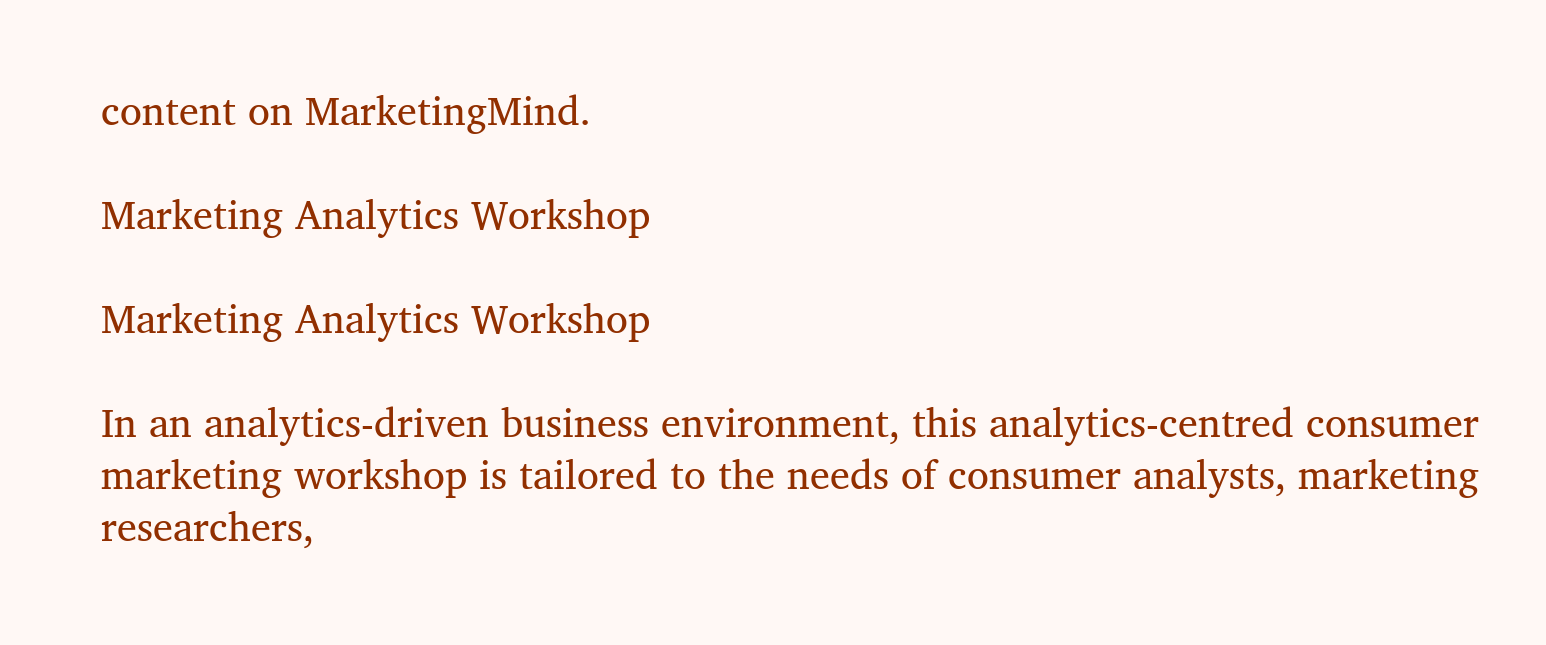content on MarketingMind.

Marketing Analytics Workshop

Marketing Analytics Workshop

In an analytics-driven business environment, this analytics-centred consumer marketing workshop is tailored to the needs of consumer analysts, marketing researchers,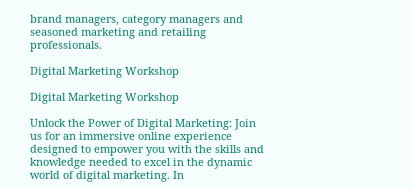brand managers, category managers and seasoned marketing and retailing professionals.

Digital Marketing Workshop

Digital Marketing Workshop

Unlock the Power of Digital Marketing: Join us for an immersive online experience designed to empower you with the skills and knowledge needed to excel in the dynamic world of digital marketing. In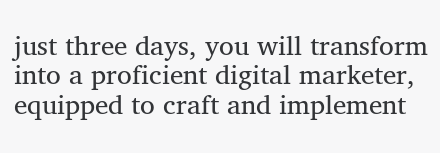just three days, you will transform into a proficient digital marketer, equipped to craft and implement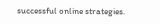successful online strategies.